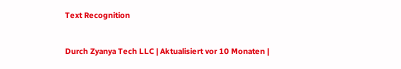Text Recognition

Durch Zyanya Tech LLC | Aktualisiert vor 10 Monaten |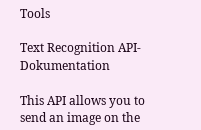Tools

Text Recognition API-Dokumentation

This API allows you to send an image on the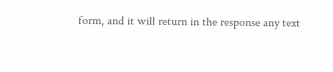form, and it will return in the response any text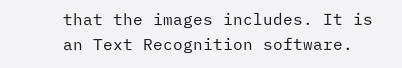that the images includes. It is an Text Recognition software.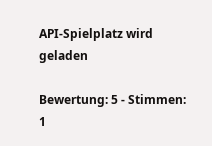API-Spielplatz wird geladen

Bewertung: 5 - Stimmen: 1